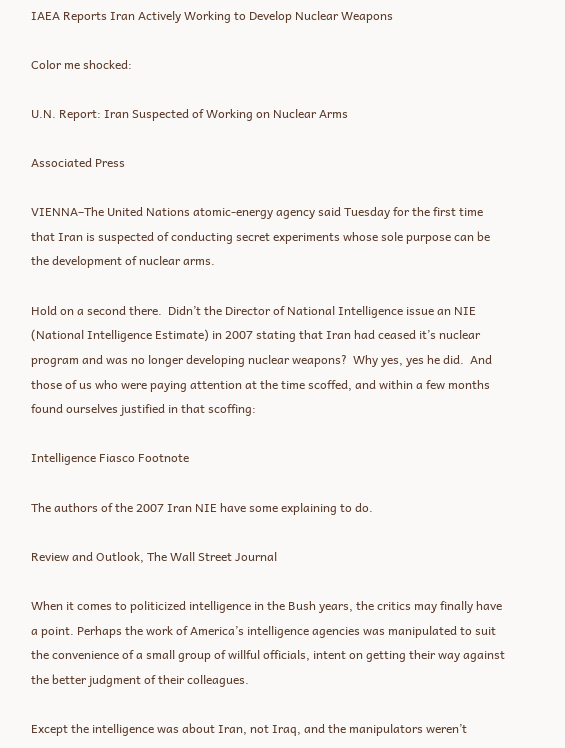IAEA Reports Iran Actively Working to Develop Nuclear Weapons

Color me shocked:

U.N. Report: Iran Suspected of Working on Nuclear Arms

Associated Press

VIENNA–The United Nations atomic-energy agency said Tuesday for the first time that Iran is suspected of conducting secret experiments whose sole purpose can be the development of nuclear arms.

Hold on a second there.  Didn’t the Director of National Intelligence issue an NIE (National Intelligence Estimate) in 2007 stating that Iran had ceased it’s nuclear program and was no longer developing nuclear weapons?  Why yes, yes he did.  And those of us who were paying attention at the time scoffed, and within a few months found ourselves justified in that scoffing:

Intelligence Fiasco Footnote

The authors of the 2007 Iran NIE have some explaining to do.

Review and Outlook, The Wall Street Journal

When it comes to politicized intelligence in the Bush years, the critics may finally have a point. Perhaps the work of America’s intelligence agencies was manipulated to suit the convenience of a small group of willful officials, intent on getting their way against the better judgment of their colleagues.

Except the intelligence was about Iran, not Iraq, and the manipulators weren’t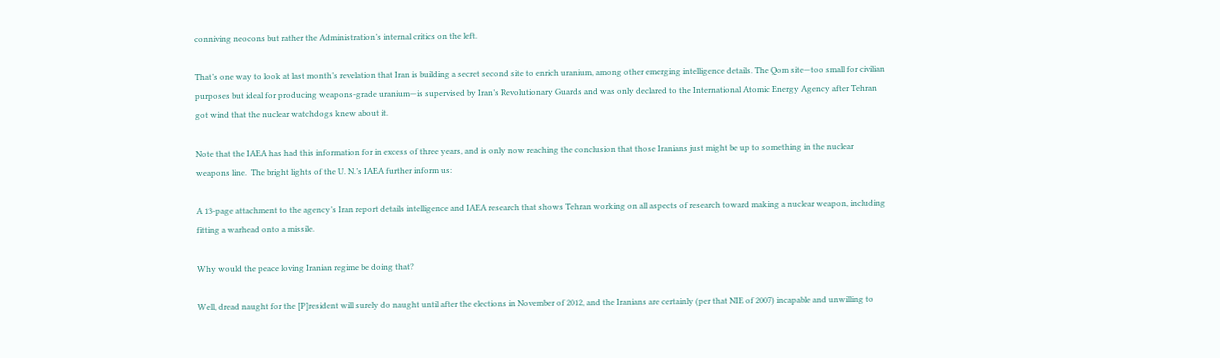conniving neocons but rather the Administration’s internal critics on the left.

That’s one way to look at last month’s revelation that Iran is building a secret second site to enrich uranium, among other emerging intelligence details. The Qom site—too small for civilian purposes but ideal for producing weapons-grade uranium—is supervised by Iran’s Revolutionary Guards and was only declared to the International Atomic Energy Agency after Tehran got wind that the nuclear watchdogs knew about it.

Note that the IAEA has had this information for in excess of three years, and is only now reaching the conclusion that those Iranians just might be up to something in the nuclear weapons line.  The bright lights of the U. N.’s IAEA further inform us:

A 13-page attachment to the agency’s Iran report details intelligence and IAEA research that shows Tehran working on all aspects of research toward making a nuclear weapon, including fitting a warhead onto a missile.

Why would the peace loving Iranian regime be doing that?

Well, dread naught for the [P]resident will surely do naught until after the elections in November of 2012, and the Iranians are certainly (per that NIE of 2007) incapable and unwilling to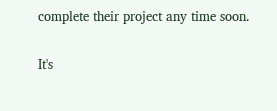complete their project any time soon.

It's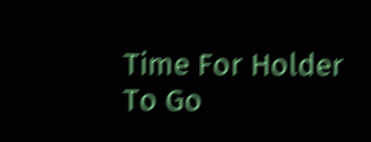Time For Holder To Go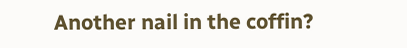Another nail in the coffin?